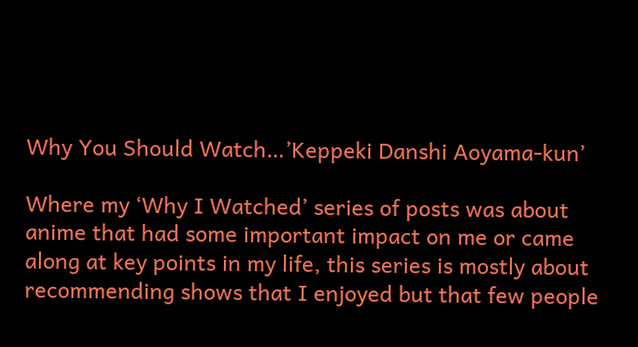Why You Should Watch…’Keppeki Danshi Aoyama-kun’

Where my ‘Why I Watched’ series of posts was about anime that had some important impact on me or came along at key points in my life, this series is mostly about recommending shows that I enjoyed but that few people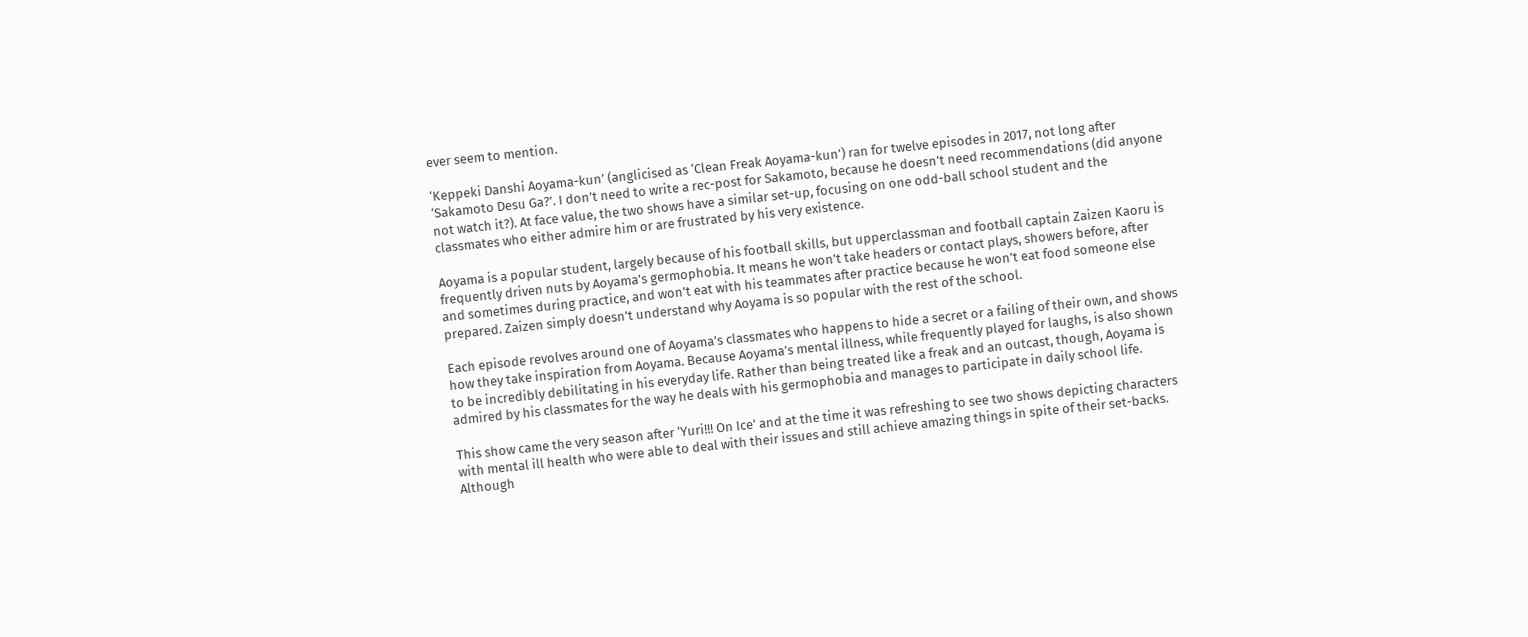ever seem to mention.

‘Keppeki Danshi Aoyama-kun’ (anglicised as ‘Clean Freak Aoyama-kun’) ran for twelve episodes in 2017, not long after ‘Sakamoto Desu Ga?’. I don’t need to write a rec-post for Sakamoto, because he doesn’t need recommendations (did anyone not watch it?). At face value, the two shows have a similar set-up, focusing on one odd-ball school student and the classmates who either admire him or are frustrated by his very existence.

Aoyama is a popular student, largely because of his football skills, but upperclassman and football captain Zaizen Kaoru is frequently driven nuts by Aoyama’s germophobia. It means he won’t take headers or contact plays, showers before, after and sometimes during practice, and won’t eat with his teammates after practice because he won’t eat food someone else prepared. Zaizen simply doesn’t understand why Aoyama is so popular with the rest of the school.

Each episode revolves around one of Aoyama’s classmates who happens to hide a secret or a failing of their own, and shows how they take inspiration from Aoyama. Because Aoyama’s mental illness, while frequently played for laughs, is also shown to be incredibly debilitating in his everyday life. Rather than being treated like a freak and an outcast, though, Aoyama is admired by his classmates for the way he deals with his germophobia and manages to participate in daily school life.

This show came the very season after ‘Yuri!!! On Ice’ and at the time it was refreshing to see two shows depicting characters with mental ill health who were able to deal with their issues and still achieve amazing things in spite of their set-backs. Although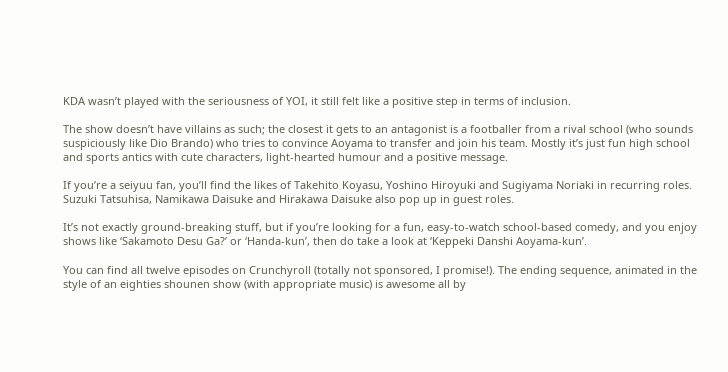KDA wasn’t played with the seriousness of YOI, it still felt like a positive step in terms of inclusion.

The show doesn’t have villains as such; the closest it gets to an antagonist is a footballer from a rival school (who sounds suspiciously like Dio Brando) who tries to convince Aoyama to transfer and join his team. Mostly it’s just fun high school and sports antics with cute characters, light-hearted humour and a positive message.

If you’re a seiyuu fan, you’ll find the likes of Takehito Koyasu, Yoshino Hiroyuki and Sugiyama Noriaki in recurring roles. Suzuki Tatsuhisa, Namikawa Daisuke and Hirakawa Daisuke also pop up in guest roles.

It’s not exactly ground-breaking stuff, but if you’re looking for a fun, easy-to-watch school-based comedy, and you enjoy shows like ‘Sakamoto Desu Ga?’ or ‘Handa-kun’, then do take a look at ‘Keppeki Danshi Aoyama-kun’.

You can find all twelve episodes on Crunchyroll (totally not sponsored, I promise!). The ending sequence, animated in the style of an eighties shounen show (with appropriate music) is awesome all by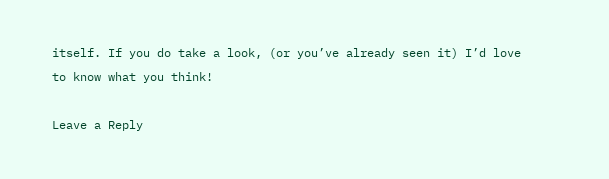itself. If you do take a look, (or you’ve already seen it) I’d love to know what you think!

Leave a Reply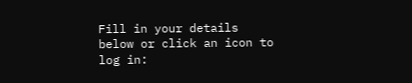Fill in your details below or click an icon to log in: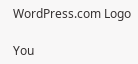WordPress.com Logo

You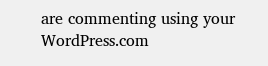are commenting using your WordPress.com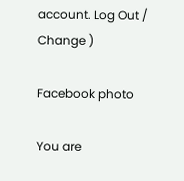account. Log Out /  Change )

Facebook photo

You are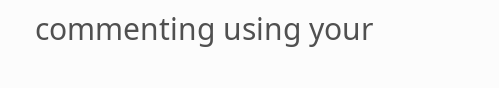commenting using your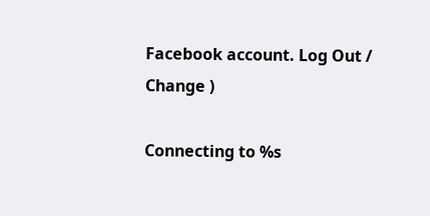Facebook account. Log Out /  Change )

Connecting to %s